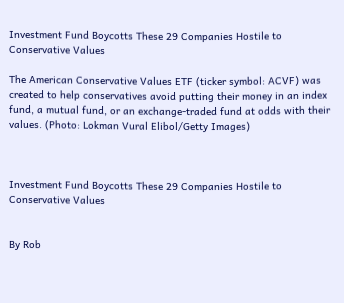Investment Fund Boycotts These 29 Companies Hostile to Conservative Values

The American Conservative Values ETF (ticker symbol: ACVF) was created to help conservatives avoid putting their money in an index fund, a mutual fund, or an exchange-traded fund at odds with their values. (Photo: Lokman Vural Elibol/Getty Images)



Investment Fund Boycotts These 29 Companies Hostile to Conservative Values


By Rob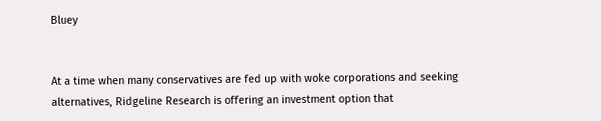Bluey


At a time when many conservatives are fed up with woke corporations and seeking alternatives, Ridgeline Research is offering an investment option that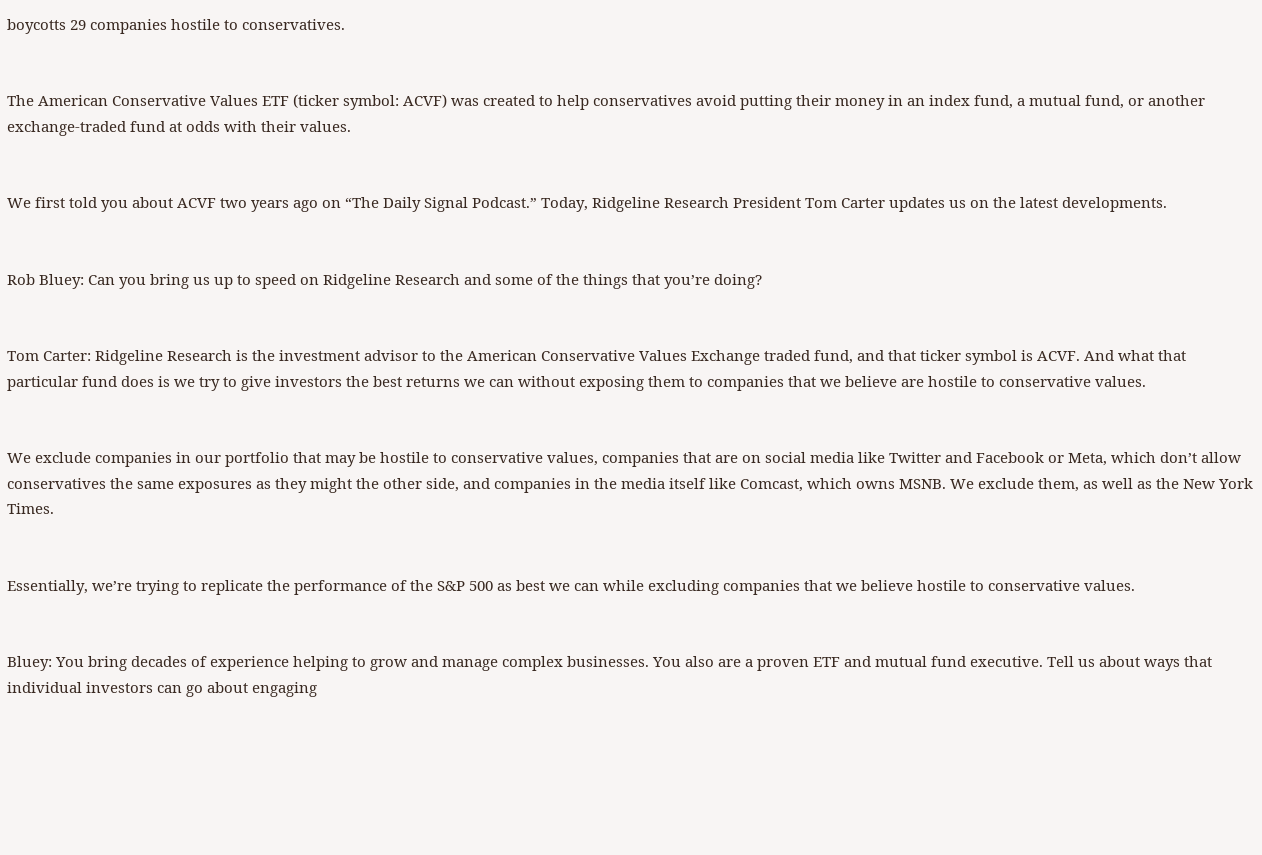boycotts 29 companies hostile to conservatives.


The American Conservative Values ETF (ticker symbol: ACVF) was created to help conservatives avoid putting their money in an index fund, a mutual fund, or another exchange-traded fund at odds with their values.


We first told you about ACVF two years ago on “The Daily Signal Podcast.” Today, Ridgeline Research President Tom Carter updates us on the latest developments.


Rob Bluey: Can you bring us up to speed on Ridgeline Research and some of the things that you’re doing?


Tom Carter: Ridgeline Research is the investment advisor to the American Conservative Values Exchange traded fund, and that ticker symbol is ACVF. And what that particular fund does is we try to give investors the best returns we can without exposing them to companies that we believe are hostile to conservative values.


We exclude companies in our portfolio that may be hostile to conservative values, companies that are on social media like Twitter and Facebook or Meta, which don’t allow conservatives the same exposures as they might the other side, and companies in the media itself like Comcast, which owns MSNB. We exclude them, as well as the New York Times.


Essentially, we’re trying to replicate the performance of the S&P 500 as best we can while excluding companies that we believe hostile to conservative values.


Bluey: You bring decades of experience helping to grow and manage complex businesses. You also are a proven ETF and mutual fund executive. Tell us about ways that individual investors can go about engaging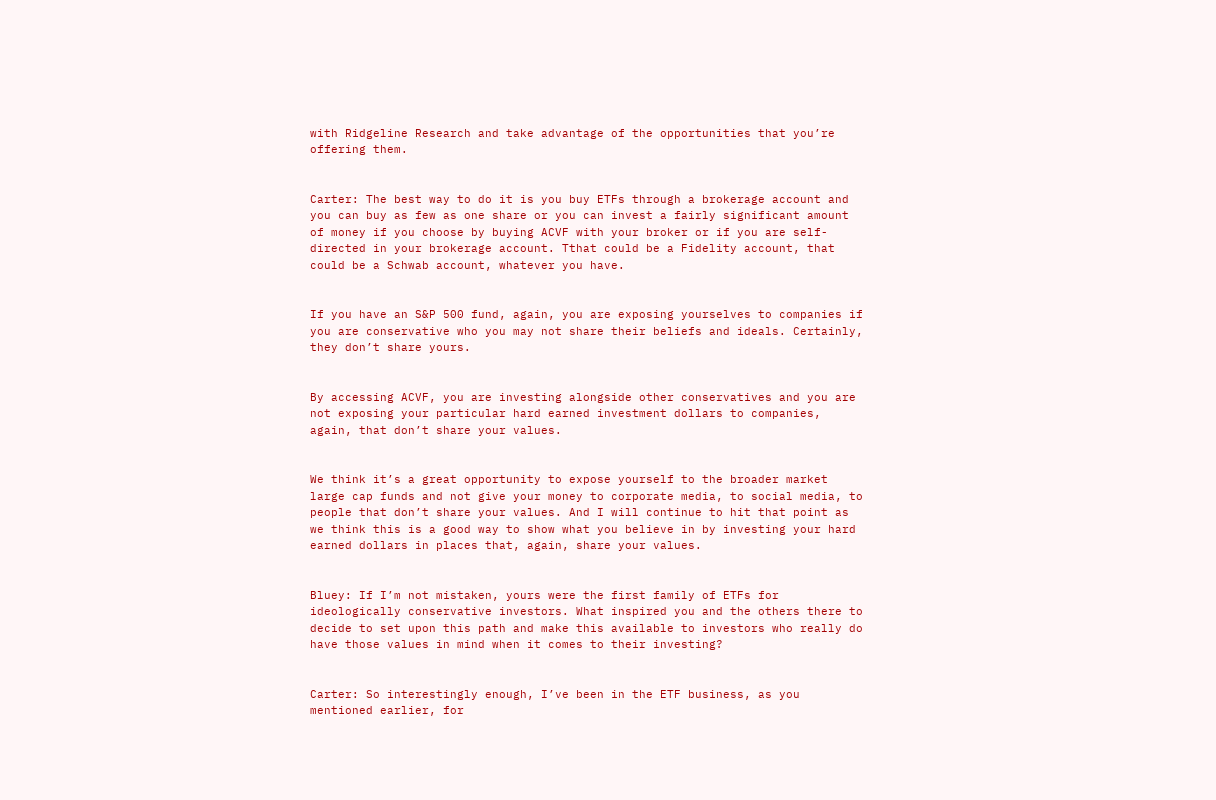with Ridgeline Research and take advantage of the opportunities that you’re offering them.


Carter: The best way to do it is you buy ETFs through a brokerage account and you can buy as few as one share or you can invest a fairly significant amount of money if you choose by buying ACVF with your broker or if you are self-directed in your brokerage account. Tthat could be a Fidelity account, that could be a Schwab account, whatever you have.


If you have an S&P 500 fund, again, you are exposing yourselves to companies if you are conservative who you may not share their beliefs and ideals. Certainly, they don’t share yours.


By accessing ACVF, you are investing alongside other conservatives and you are not exposing your particular hard earned investment dollars to companies, again, that don’t share your values.


We think it’s a great opportunity to expose yourself to the broader market large cap funds and not give your money to corporate media, to social media, to people that don’t share your values. And I will continue to hit that point as we think this is a good way to show what you believe in by investing your hard earned dollars in places that, again, share your values.


Bluey: If I’m not mistaken, yours were the first family of ETFs for ideologically conservative investors. What inspired you and the others there to decide to set upon this path and make this available to investors who really do have those values in mind when it comes to their investing?


Carter: So interestingly enough, I’ve been in the ETF business, as you mentioned earlier, for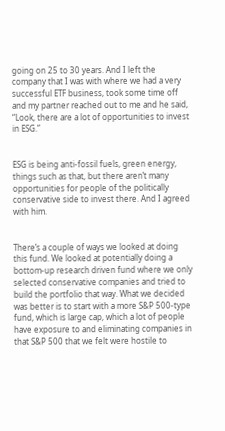going on 25 to 30 years. And I left the company that I was with where we had a very successful ETF business, took some time off and my partner reached out to me and he said, “Look, there are a lot of opportunities to invest in ESG.”


ESG is being anti-fossil fuels, green energy, things such as that, but there aren’t many opportunities for people of the politically conservative side to invest there. And I agreed with him.


There’s a couple of ways we looked at doing this fund. We looked at potentially doing a bottom-up research driven fund where we only selected conservative companies and tried to build the portfolio that way. What we decided was better is to start with a more S&P 500-type fund, which is large cap, which a lot of people have exposure to and eliminating companies in that S&P 500 that we felt were hostile to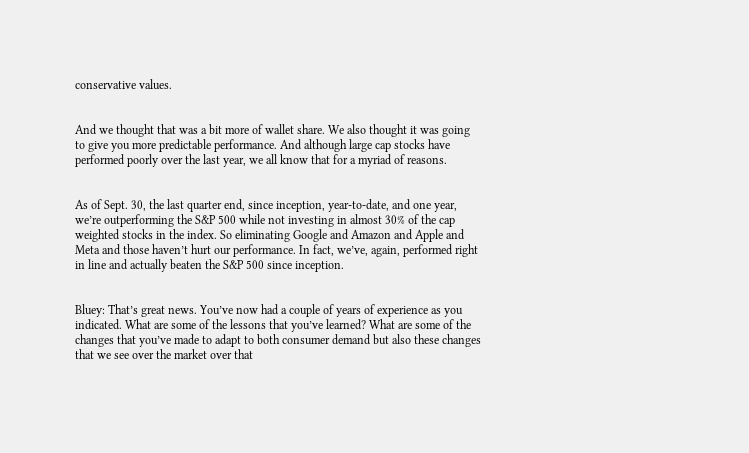conservative values.


And we thought that was a bit more of wallet share. We also thought it was going to give you more predictable performance. And although large cap stocks have performed poorly over the last year, we all know that for a myriad of reasons.


As of Sept. 30, the last quarter end, since inception, year-to-date, and one year, we’re outperforming the S&P 500 while not investing in almost 30% of the cap weighted stocks in the index. So eliminating Google and Amazon and Apple and Meta and those haven’t hurt our performance. In fact, we’ve, again, performed right in line and actually beaten the S&P 500 since inception.


Bluey: That’s great news. You’ve now had a couple of years of experience as you indicated. What are some of the lessons that you’ve learned? What are some of the changes that you’ve made to adapt to both consumer demand but also these changes that we see over the market over that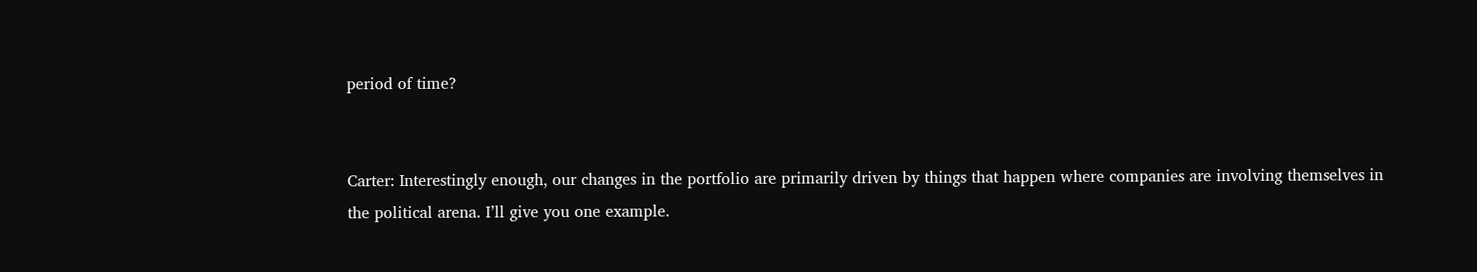period of time?


Carter: Interestingly enough, our changes in the portfolio are primarily driven by things that happen where companies are involving themselves in the political arena. I’ll give you one example.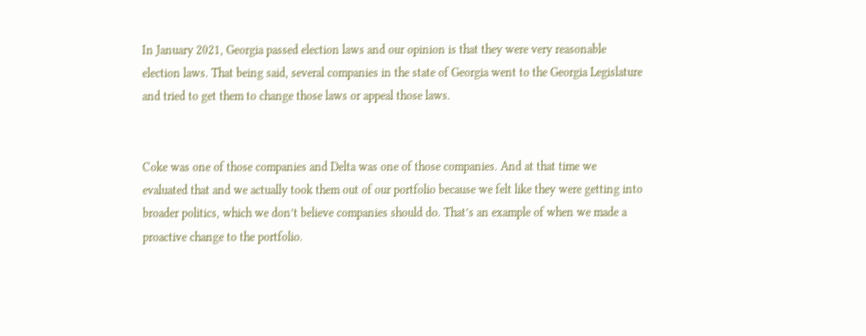In January 2021, Georgia passed election laws and our opinion is that they were very reasonable election laws. That being said, several companies in the state of Georgia went to the Georgia Legislature and tried to get them to change those laws or appeal those laws.


Coke was one of those companies and Delta was one of those companies. And at that time we evaluated that and we actually took them out of our portfolio because we felt like they were getting into broader politics, which we don’t believe companies should do. That’s an example of when we made a proactive change to the portfolio.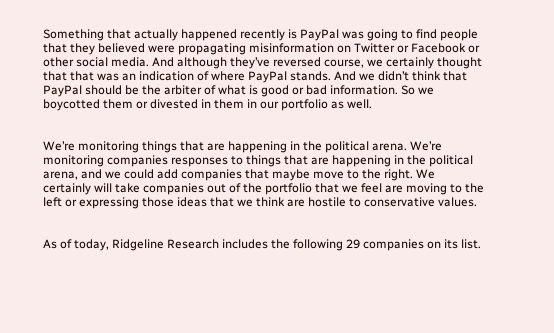Something that actually happened recently is PayPal was going to find people that they believed were propagating misinformation on Twitter or Facebook or other social media. And although they’ve reversed course, we certainly thought that that was an indication of where PayPal stands. And we didn’t think that PayPal should be the arbiter of what is good or bad information. So we boycotted them or divested in them in our portfolio as well.


We’re monitoring things that are happening in the political arena. We’re monitoring companies responses to things that are happening in the political arena, and we could add companies that maybe move to the right. We certainly will take companies out of the portfolio that we feel are moving to the left or expressing those ideas that we think are hostile to conservative values.


As of today, Ridgeline Research includes the following 29 companies on its list.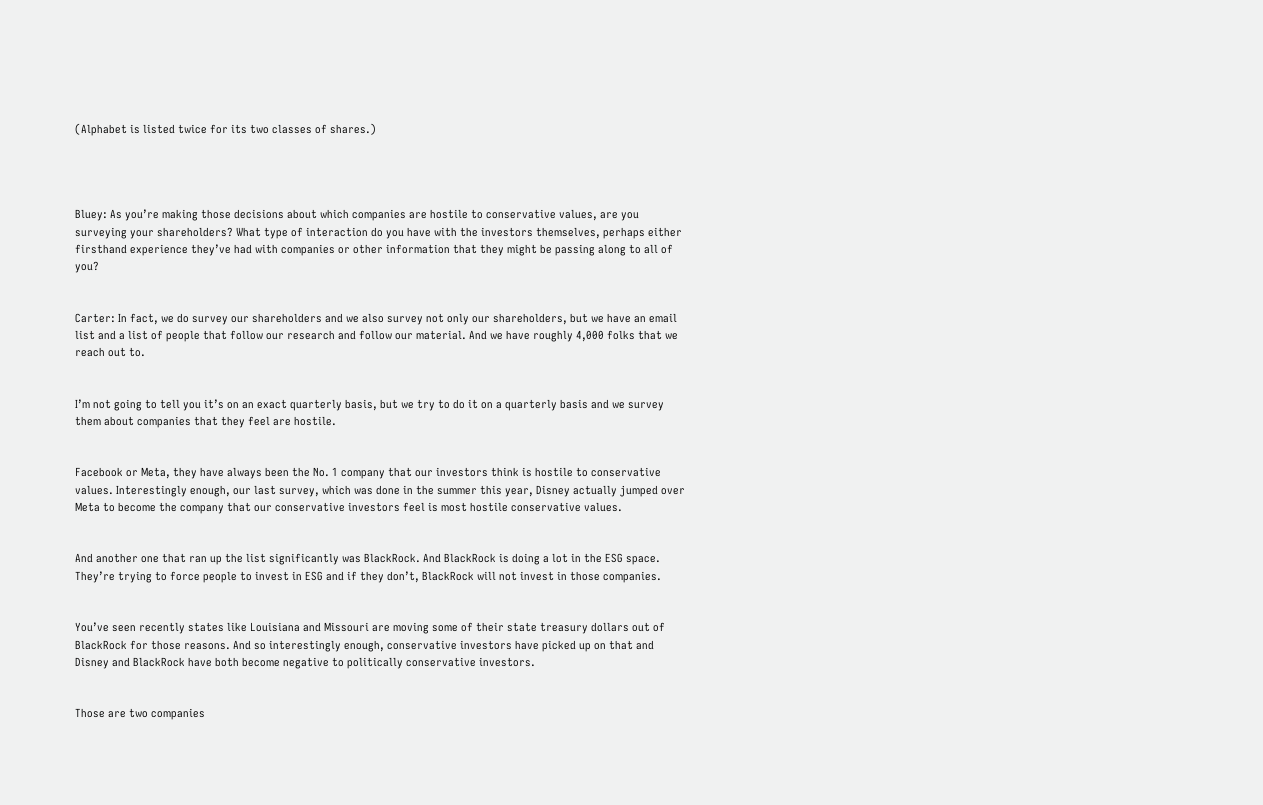(Alphabet is listed twice for its two classes of shares.)




Bluey: As you’re making those decisions about which companies are hostile to conservative values, are you surveying your shareholders? What type of interaction do you have with the investors themselves, perhaps either firsthand experience they’ve had with companies or other information that they might be passing along to all of you?


Carter: In fact, we do survey our shareholders and we also survey not only our shareholders, but we have an email list and a list of people that follow our research and follow our material. And we have roughly 4,000 folks that we reach out to.


I’m not going to tell you it’s on an exact quarterly basis, but we try to do it on a quarterly basis and we survey them about companies that they feel are hostile.


Facebook or Meta, they have always been the No. 1 company that our investors think is hostile to conservative values. Interestingly enough, our last survey, which was done in the summer this year, Disney actually jumped over Meta to become the company that our conservative investors feel is most hostile conservative values.


And another one that ran up the list significantly was BlackRock. And BlackRock is doing a lot in the ESG space. They’re trying to force people to invest in ESG and if they don’t, BlackRock will not invest in those companies.


You’ve seen recently states like Louisiana and Missouri are moving some of their state treasury dollars out of BlackRock for those reasons. And so interestingly enough, conservative investors have picked up on that and Disney and BlackRock have both become negative to politically conservative investors.


Those are two companies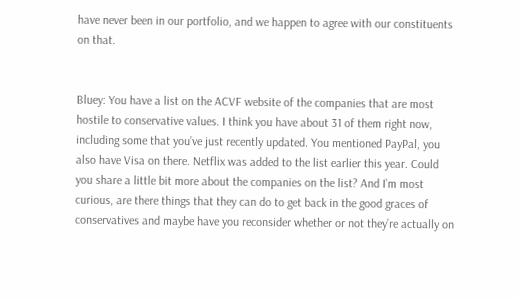have never been in our portfolio, and we happen to agree with our constituents on that.


Bluey: You have a list on the ACVF website of the companies that are most hostile to conservative values. I think you have about 31 of them right now, including some that you’ve just recently updated. You mentioned PayPal, you also have Visa on there. Netflix was added to the list earlier this year. Could you share a little bit more about the companies on the list? And I’m most curious, are there things that they can do to get back in the good graces of conservatives and maybe have you reconsider whether or not they’re actually on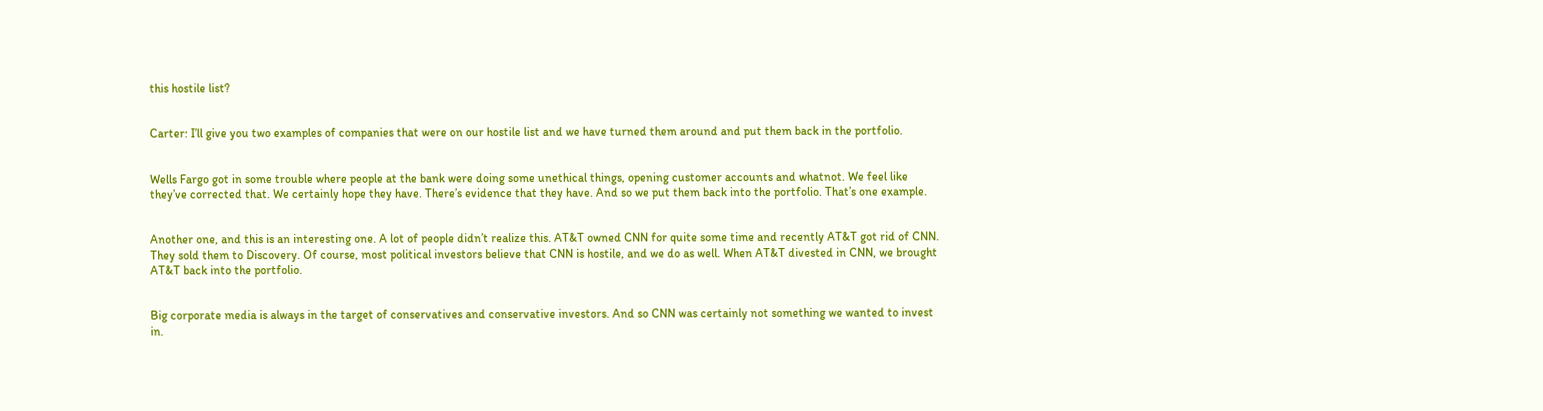this hostile list?


Carter: I’ll give you two examples of companies that were on our hostile list and we have turned them around and put them back in the portfolio.


Wells Fargo got in some trouble where people at the bank were doing some unethical things, opening customer accounts and whatnot. We feel like they’ve corrected that. We certainly hope they have. There’s evidence that they have. And so we put them back into the portfolio. That’s one example.


Another one, and this is an interesting one. A lot of people didn’t realize this. AT&T owned CNN for quite some time and recently AT&T got rid of CNN. They sold them to Discovery. Of course, most political investors believe that CNN is hostile, and we do as well. When AT&T divested in CNN, we brought AT&T back into the portfolio.


Big corporate media is always in the target of conservatives and conservative investors. And so CNN was certainly not something we wanted to invest in.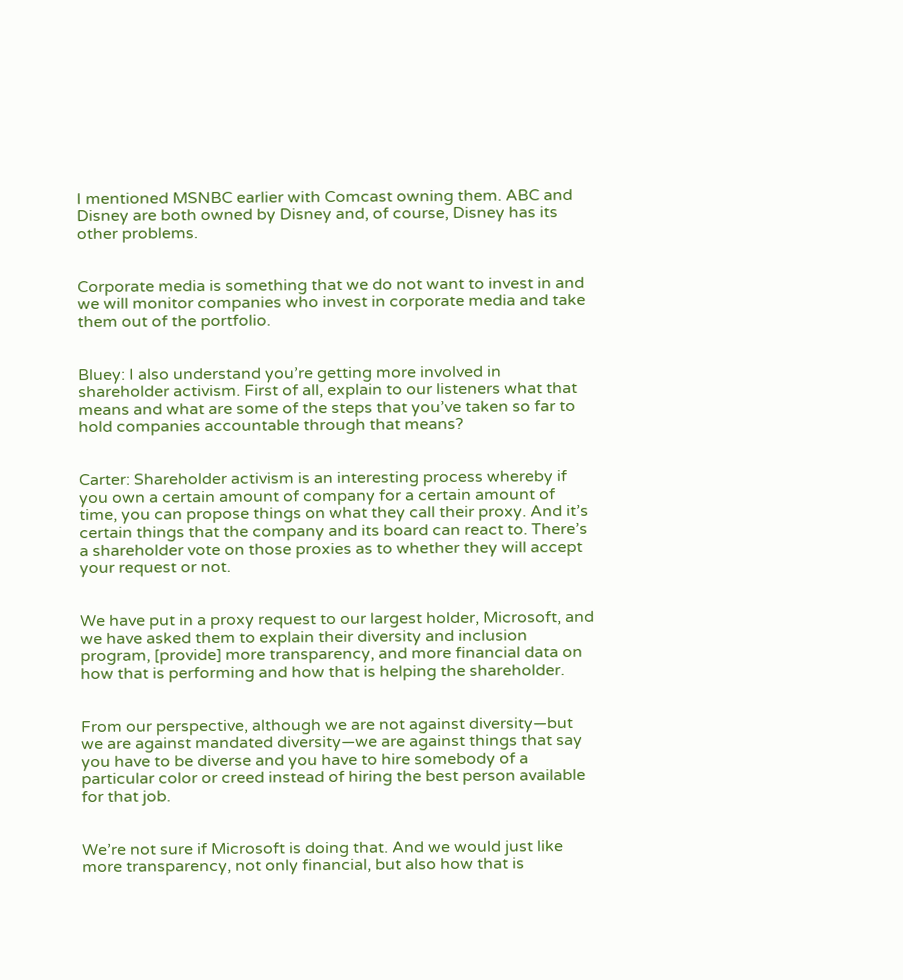I mentioned MSNBC earlier with Comcast owning them. ABC and Disney are both owned by Disney and, of course, Disney has its other problems.


Corporate media is something that we do not want to invest in and we will monitor companies who invest in corporate media and take them out of the portfolio.


Bluey: I also understand you’re getting more involved in shareholder activism. First of all, explain to our listeners what that means and what are some of the steps that you’ve taken so far to hold companies accountable through that means?


Carter: Shareholder activism is an interesting process whereby if you own a certain amount of company for a certain amount of time, you can propose things on what they call their proxy. And it’s certain things that the company and its board can react to. There’s a shareholder vote on those proxies as to whether they will accept your request or not.


We have put in a proxy request to our largest holder, Microsoft, and we have asked them to explain their diversity and inclusion program, [provide] more transparency, and more financial data on how that is performing and how that is helping the shareholder.


From our perspective, although we are not against diversity—but we are against mandated diversity—we are against things that say you have to be diverse and you have to hire somebody of a particular color or creed instead of hiring the best person available for that job.


We’re not sure if Microsoft is doing that. And we would just like more transparency, not only financial, but also how that is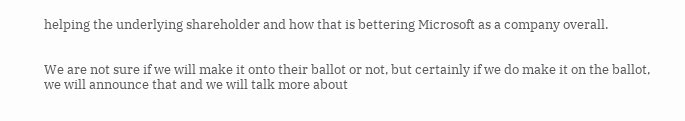helping the underlying shareholder and how that is bettering Microsoft as a company overall.


We are not sure if we will make it onto their ballot or not, but certainly if we do make it on the ballot, we will announce that and we will talk more about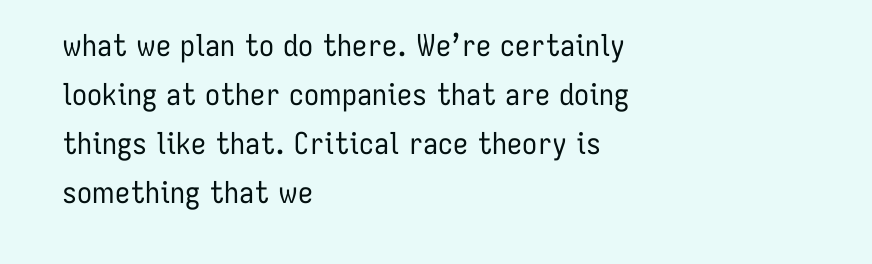what we plan to do there. We’re certainly looking at other companies that are doing things like that. Critical race theory is something that we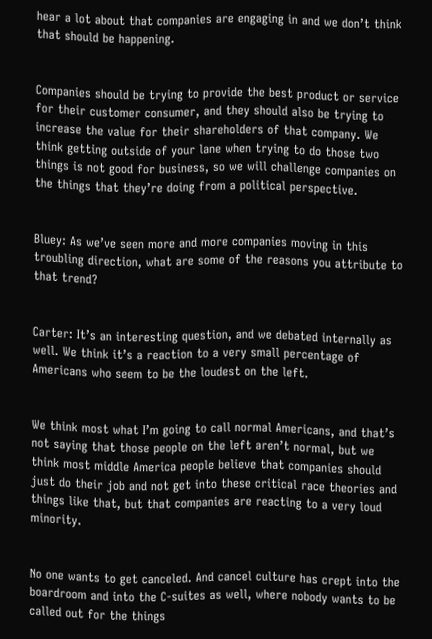hear a lot about that companies are engaging in and we don’t think that should be happening.


Companies should be trying to provide the best product or service for their customer consumer, and they should also be trying to increase the value for their shareholders of that company. We think getting outside of your lane when trying to do those two things is not good for business, so we will challenge companies on the things that they’re doing from a political perspective.


Bluey: As we’ve seen more and more companies moving in this troubling direction, what are some of the reasons you attribute to that trend?


Carter: It’s an interesting question, and we debated internally as well. We think it’s a reaction to a very small percentage of Americans who seem to be the loudest on the left.


We think most what I’m going to call normal Americans, and that’s not saying that those people on the left aren’t normal, but we think most middle America people believe that companies should just do their job and not get into these critical race theories and things like that, but that companies are reacting to a very loud minority.


No one wants to get canceled. And cancel culture has crept into the boardroom and into the C-suites as well, where nobody wants to be called out for the things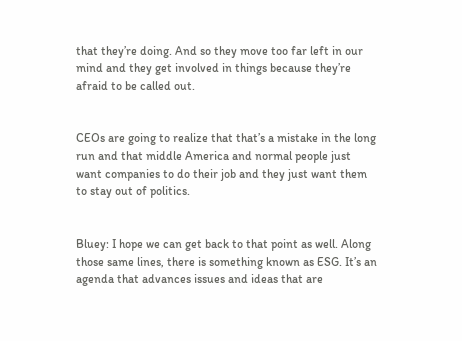that they’re doing. And so they move too far left in our mind and they get involved in things because they’re afraid to be called out.


CEOs are going to realize that that’s a mistake in the long run and that middle America and normal people just want companies to do their job and they just want them to stay out of politics.


Bluey: I hope we can get back to that point as well. Along those same lines, there is something known as ESG. It’s an agenda that advances issues and ideas that are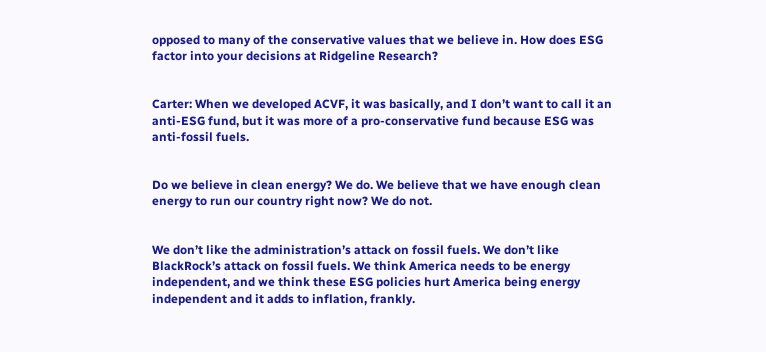opposed to many of the conservative values that we believe in. How does ESG factor into your decisions at Ridgeline Research?


Carter: When we developed ACVF, it was basically, and I don’t want to call it an anti-ESG fund, but it was more of a pro-conservative fund because ESG was anti-fossil fuels.


Do we believe in clean energy? We do. We believe that we have enough clean energy to run our country right now? We do not.


We don’t like the administration’s attack on fossil fuels. We don’t like BlackRock’s attack on fossil fuels. We think America needs to be energy independent, and we think these ESG policies hurt America being energy independent and it adds to inflation, frankly.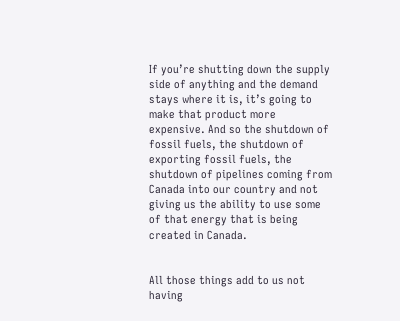If you’re shutting down the supply side of anything and the demand stays where it is, it’s going to make that product more expensive. And so the shutdown of fossil fuels, the shutdown of exporting fossil fuels, the shutdown of pipelines coming from Canada into our country and not giving us the ability to use some of that energy that is being created in Canada.


All those things add to us not having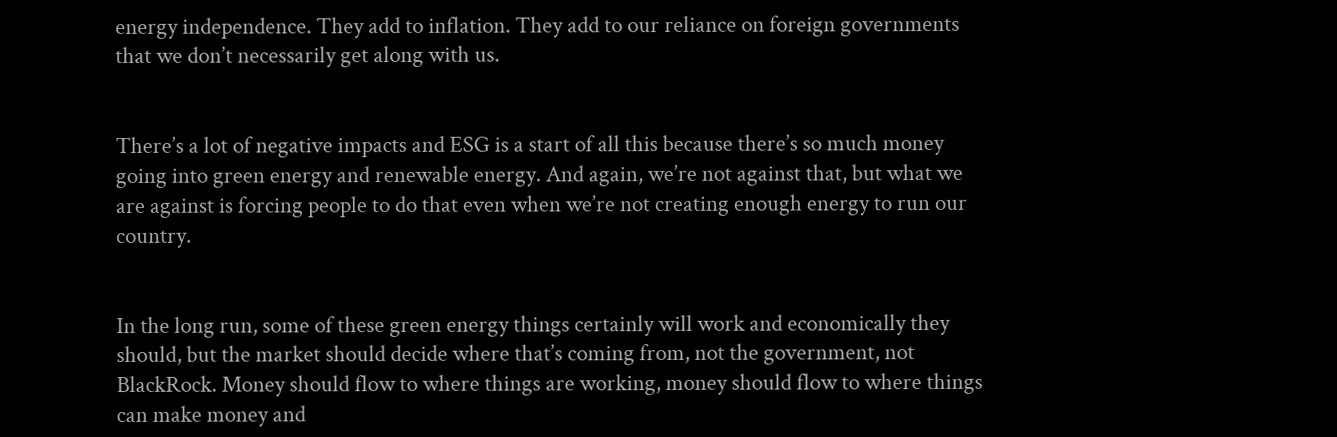energy independence. They add to inflation. They add to our reliance on foreign governments that we don’t necessarily get along with us.


There’s a lot of negative impacts and ESG is a start of all this because there’s so much money going into green energy and renewable energy. And again, we’re not against that, but what we are against is forcing people to do that even when we’re not creating enough energy to run our country.


In the long run, some of these green energy things certainly will work and economically they should, but the market should decide where that’s coming from, not the government, not BlackRock. Money should flow to where things are working, money should flow to where things can make money and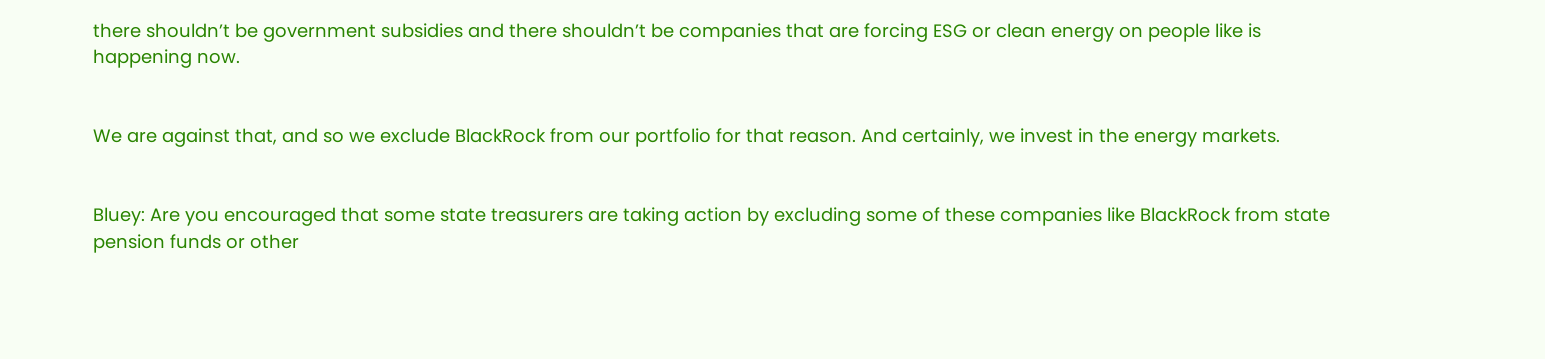there shouldn’t be government subsidies and there shouldn’t be companies that are forcing ESG or clean energy on people like is happening now.


We are against that, and so we exclude BlackRock from our portfolio for that reason. And certainly, we invest in the energy markets.


Bluey: Are you encouraged that some state treasurers are taking action by excluding some of these companies like BlackRock from state pension funds or other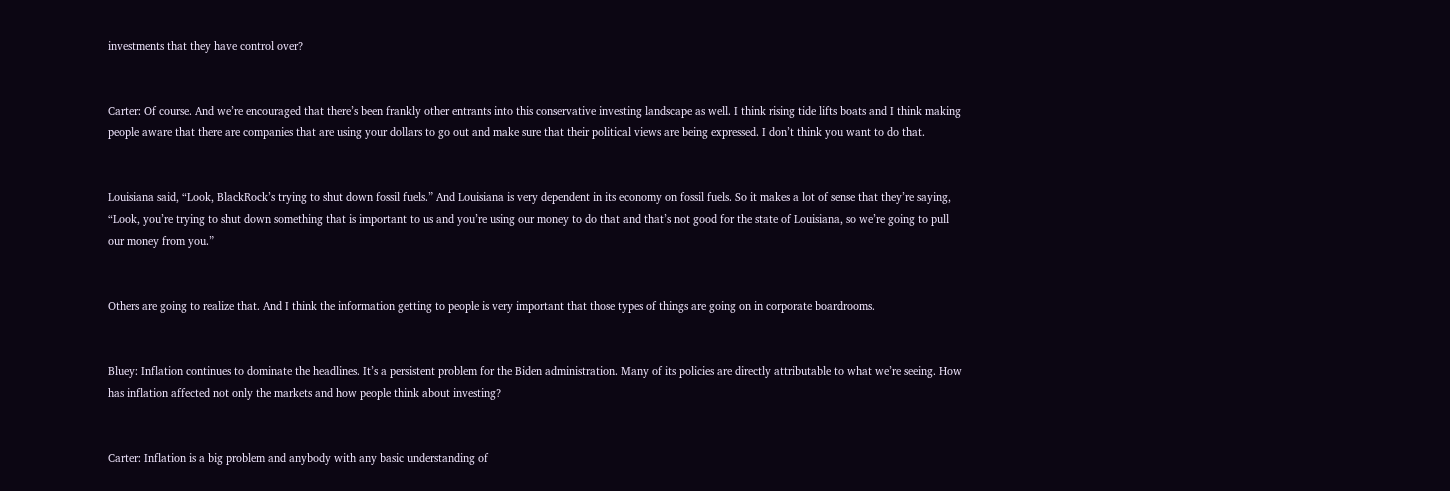investments that they have control over?


Carter: Of course. And we’re encouraged that there’s been frankly other entrants into this conservative investing landscape as well. I think rising tide lifts boats and I think making people aware that there are companies that are using your dollars to go out and make sure that their political views are being expressed. I don’t think you want to do that.


Louisiana said, “Look, BlackRock’s trying to shut down fossil fuels.” And Louisiana is very dependent in its economy on fossil fuels. So it makes a lot of sense that they’re saying, “Look, you’re trying to shut down something that is important to us and you’re using our money to do that and that’s not good for the state of Louisiana, so we’re going to pull our money from you.”


Others are going to realize that. And I think the information getting to people is very important that those types of things are going on in corporate boardrooms.


Bluey: Inflation continues to dominate the headlines. It’s a persistent problem for the Biden administration. Many of its policies are directly attributable to what we’re seeing. How has inflation affected not only the markets and how people think about investing?


Carter: Inflation is a big problem and anybody with any basic understanding of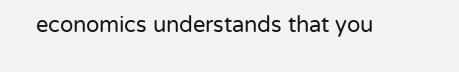economics understands that you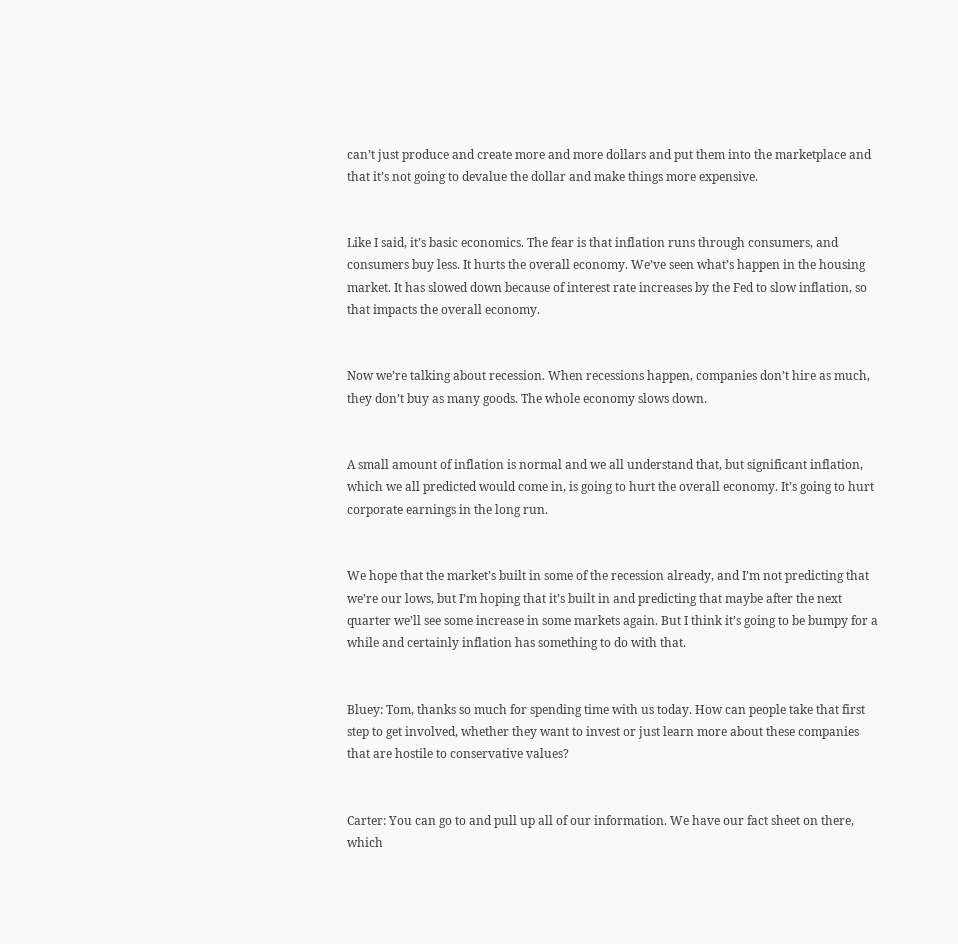can’t just produce and create more and more dollars and put them into the marketplace and that it’s not going to devalue the dollar and make things more expensive.


Like I said, it’s basic economics. The fear is that inflation runs through consumers, and consumers buy less. It hurts the overall economy. We’ve seen what’s happen in the housing market. It has slowed down because of interest rate increases by the Fed to slow inflation, so that impacts the overall economy.


Now we’re talking about recession. When recessions happen, companies don’t hire as much, they don’t buy as many goods. The whole economy slows down.


A small amount of inflation is normal and we all understand that, but significant inflation, which we all predicted would come in, is going to hurt the overall economy. It’s going to hurt corporate earnings in the long run.


We hope that the market’s built in some of the recession already, and I’m not predicting that we’re our lows, but I’m hoping that it’s built in and predicting that maybe after the next quarter we’ll see some increase in some markets again. But I think it’s going to be bumpy for a while and certainly inflation has something to do with that.


Bluey: Tom, thanks so much for spending time with us today. How can people take that first step to get involved, whether they want to invest or just learn more about these companies that are hostile to conservative values?


Carter: You can go to and pull up all of our information. We have our fact sheet on there, which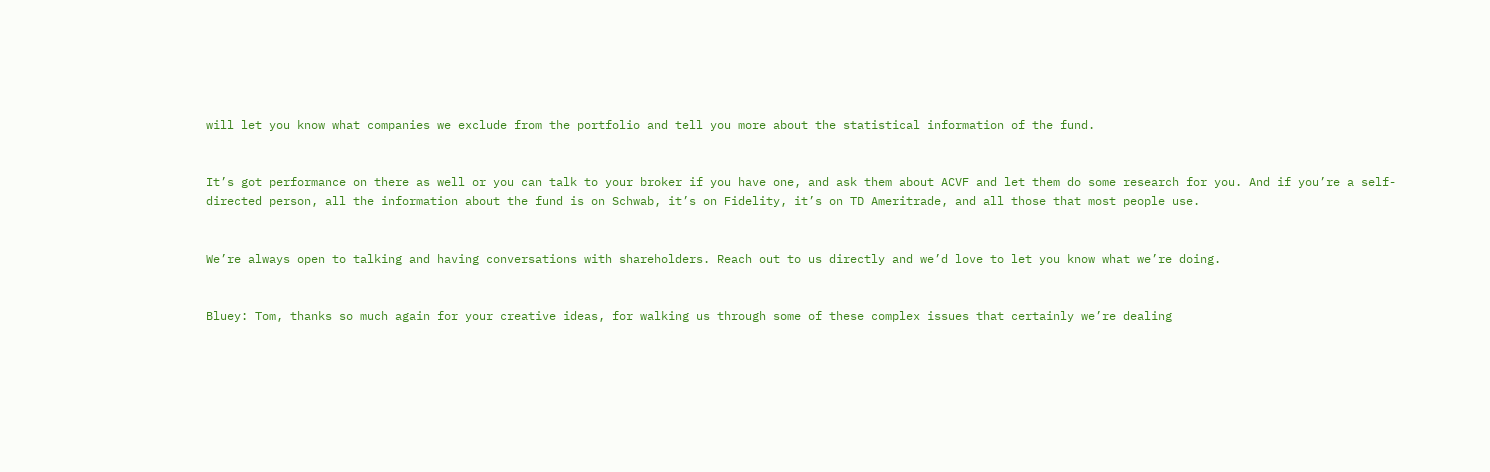will let you know what companies we exclude from the portfolio and tell you more about the statistical information of the fund.


It’s got performance on there as well or you can talk to your broker if you have one, and ask them about ACVF and let them do some research for you. And if you’re a self-directed person, all the information about the fund is on Schwab, it’s on Fidelity, it’s on TD Ameritrade, and all those that most people use.


We’re always open to talking and having conversations with shareholders. Reach out to us directly and we’d love to let you know what we’re doing.


Bluey: Tom, thanks so much again for your creative ideas, for walking us through some of these complex issues that certainly we’re dealing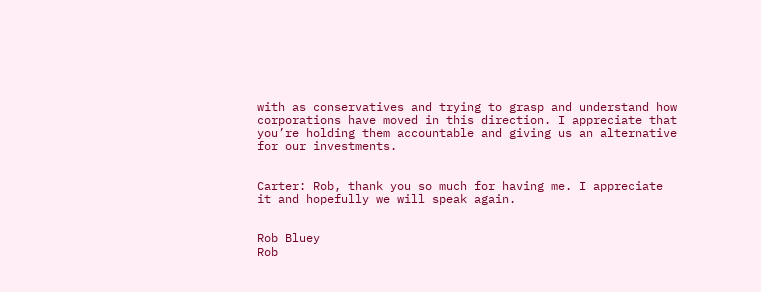with as conservatives and trying to grasp and understand how corporations have moved in this direction. I appreciate that you’re holding them accountable and giving us an alternative for our investments.


Carter: Rob, thank you so much for having me. I appreciate it and hopefully we will speak again.


Rob Bluey
Rob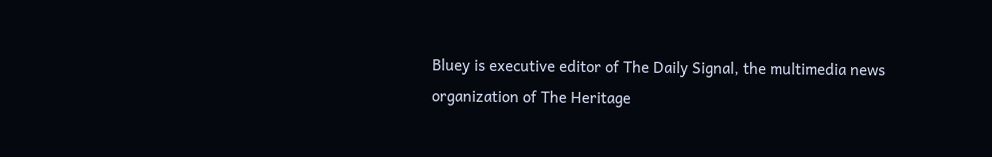Bluey is executive editor of The Daily Signal, the multimedia news organization of The Heritage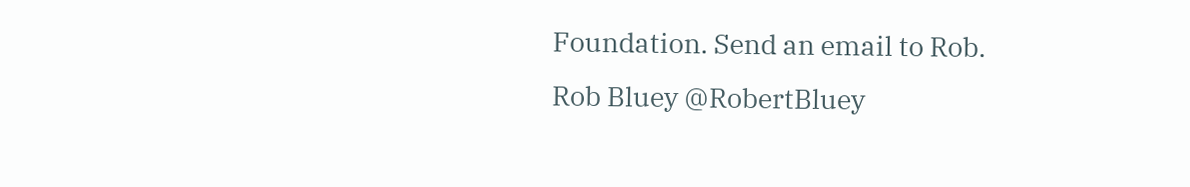Foundation. Send an email to Rob.
Rob Bluey @RobertBluey